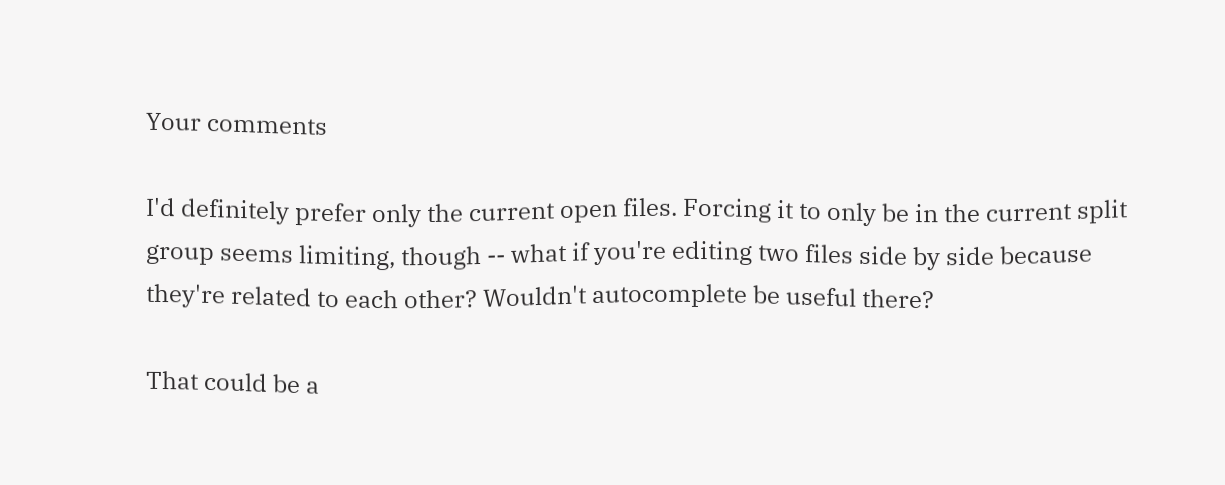Your comments

I'd definitely prefer only the current open files. Forcing it to only be in the current split group seems limiting, though -- what if you're editing two files side by side because they're related to each other? Wouldn't autocomplete be useful there?

That could be a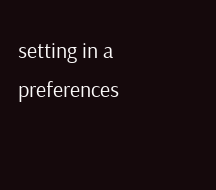setting in a preferences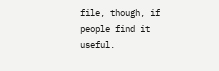file, though, if people find it useful.